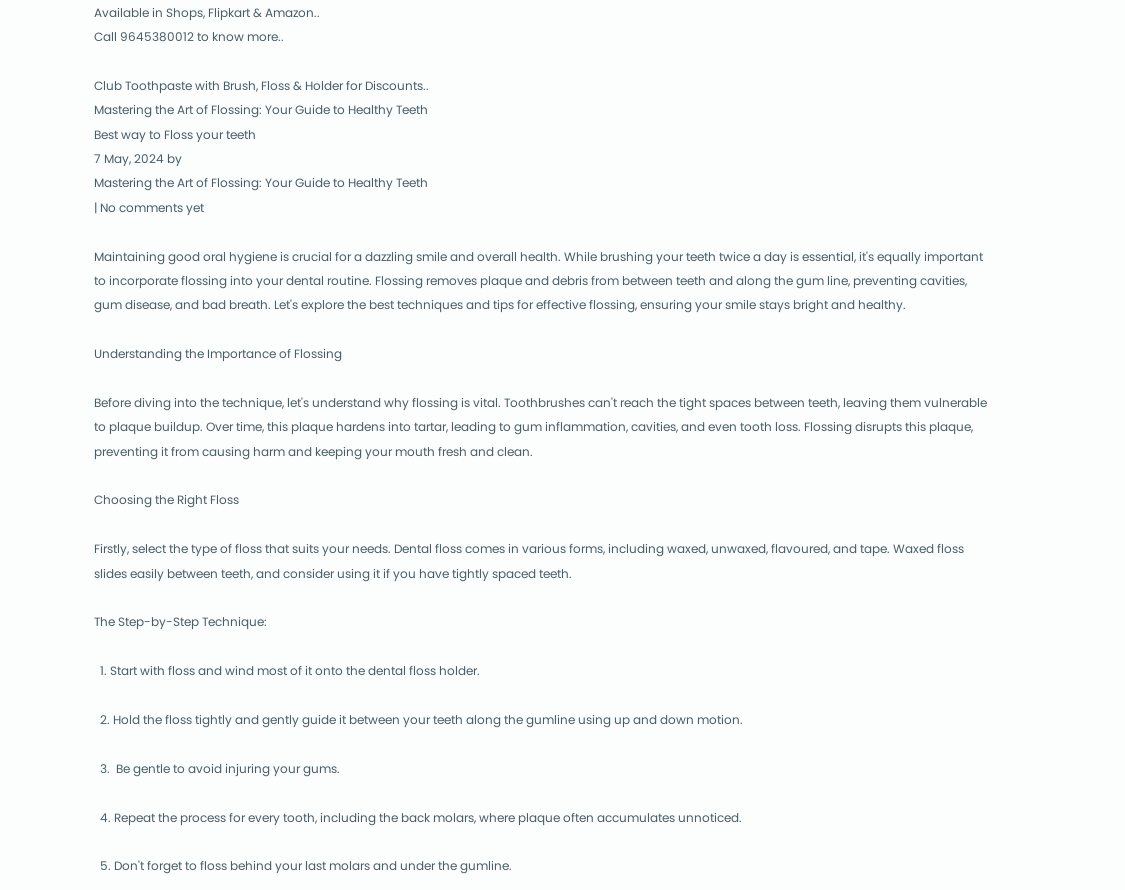Available in Shops, Flipkart & Amazon..
Call 9645380012 to know more..

Club Toothpaste with Brush, Floss & Holder for Discounts..
Mastering the Art of Flossing: Your Guide to Healthy Teeth
Best way to Floss your teeth
7 May, 2024 by
Mastering the Art of Flossing: Your Guide to Healthy Teeth
| No comments yet

Maintaining good oral hygiene is crucial for a dazzling smile and overall health. While brushing your teeth twice a day is essential, it's equally important to incorporate flossing into your dental routine. Flossing removes plaque and debris from between teeth and along the gum line, preventing cavities, gum disease, and bad breath. Let's explore the best techniques and tips for effective flossing, ensuring your smile stays bright and healthy.

Understanding the Importance of Flossing

Before diving into the technique, let's understand why flossing is vital. Toothbrushes can't reach the tight spaces between teeth, leaving them vulnerable to plaque buildup. Over time, this plaque hardens into tartar, leading to gum inflammation, cavities, and even tooth loss. Flossing disrupts this plaque, preventing it from causing harm and keeping your mouth fresh and clean.

Choosing the Right Floss

Firstly, select the type of floss that suits your needs. Dental floss comes in various forms, including waxed, unwaxed, flavoured, and tape. Waxed floss slides easily between teeth, and consider using it if you have tightly spaced teeth.

The Step-by-Step Technique:

  1. Start with floss and wind most of it onto the dental floss holder.

  2. Hold the floss tightly and gently guide it between your teeth along the gumline using up and down motion.

  3.  Be gentle to avoid injuring your gums.

  4. Repeat the process for every tooth, including the back molars, where plaque often accumulates unnoticed.

  5. Don't forget to floss behind your last molars and under the gumline.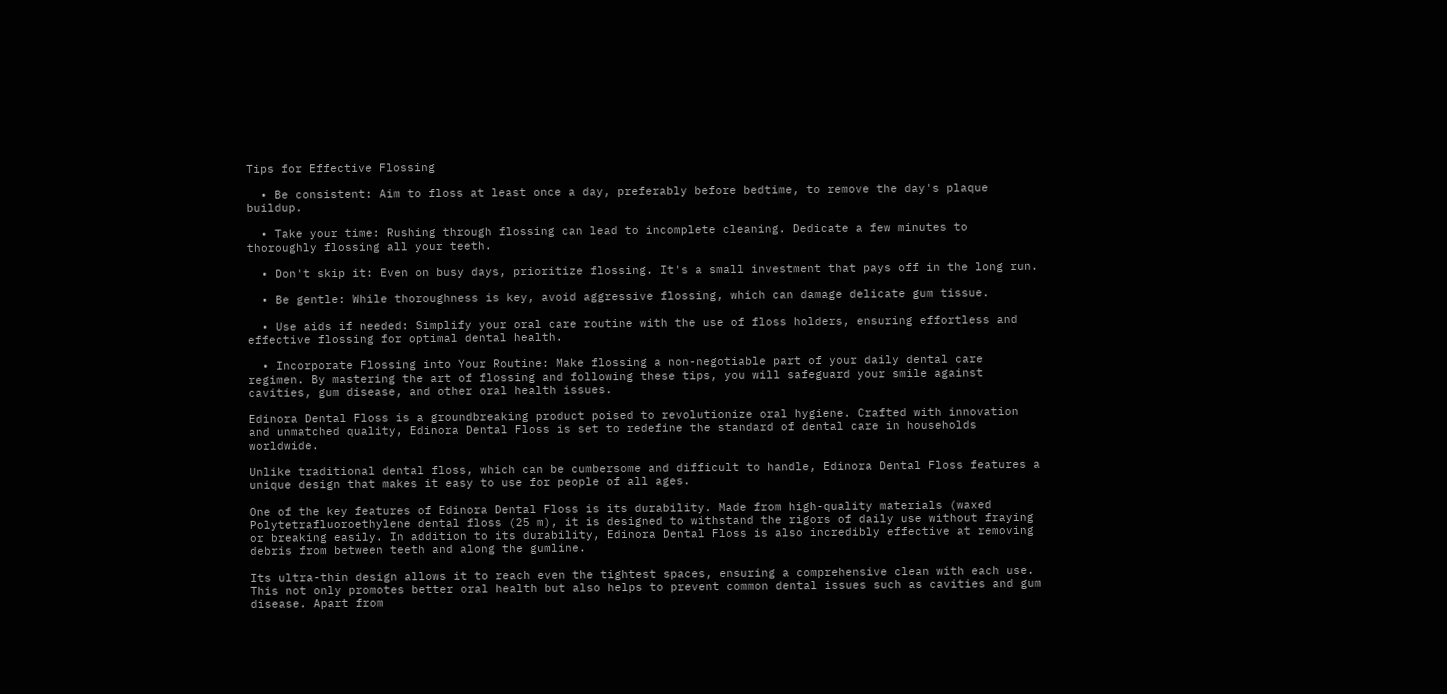Tips for Effective Flossing

  • Be consistent: Aim to floss at least once a day, preferably before bedtime, to remove the day's plaque buildup.

  • Take your time: Rushing through flossing can lead to incomplete cleaning. Dedicate a few minutes to thoroughly flossing all your teeth.

  • Don't skip it: Even on busy days, prioritize flossing. It's a small investment that pays off in the long run.

  • Be gentle: While thoroughness is key, avoid aggressive flossing, which can damage delicate gum tissue.

  • Use aids if needed: Simplify your oral care routine with the use of floss holders, ensuring effortless and effective flossing for optimal dental health.

  • Incorporate Flossing into Your Routine: Make flossing a non-negotiable part of your daily dental care regimen. By mastering the art of flossing and following these tips, you will safeguard your smile against cavities, gum disease, and other oral health issues.

Edinora Dental Floss is a groundbreaking product poised to revolutionize oral hygiene. Crafted with innovation and unmatched quality, Edinora Dental Floss is set to redefine the standard of dental care in households worldwide.

Unlike traditional dental floss, which can be cumbersome and difficult to handle, Edinora Dental Floss features a unique design that makes it easy to use for people of all ages.

One of the key features of Edinora Dental Floss is its durability. Made from high-quality materials (waxed Polytetrafluoroethylene dental floss (25 m), it is designed to withstand the rigors of daily use without fraying or breaking easily. In addition to its durability, Edinora Dental Floss is also incredibly effective at removing  debris from between teeth and along the gumline.

Its ultra-thin design allows it to reach even the tightest spaces, ensuring a comprehensive clean with each use. This not only promotes better oral health but also helps to prevent common dental issues such as cavities and gum disease. Apart from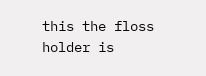this the floss holder is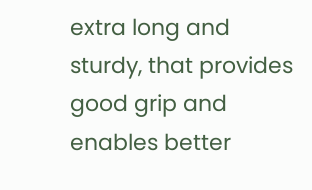extra long and sturdy, that provides good grip and enables better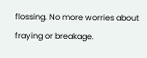flossing. No more worries about fraying or breakage.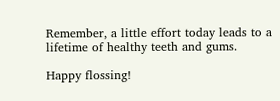Remember, a little effort today leads to a lifetime of healthy teeth and gums.

Happy flossing!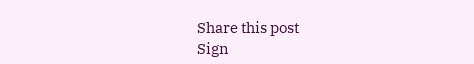Share this post
Sign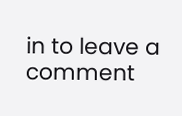in to leave a comment